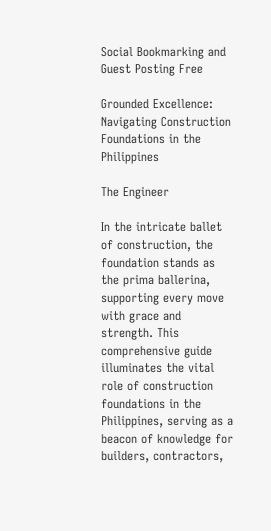Social Bookmarking and Guest Posting Free

Grounded Excellence: Navigating Construction Foundations in the Philippines

The Engineer

In the intricate ballet of construction, the foundation stands as the prima ballerina, supporting every move with grace and strength. This comprehensive guide illuminates the vital role of construction foundations in the Philippines, serving as a beacon of knowledge for builders, contractors,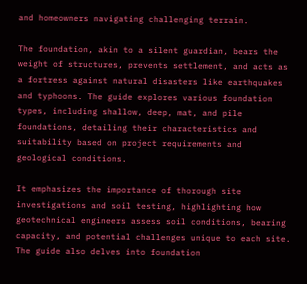and homeowners navigating challenging terrain.

The foundation, akin to a silent guardian, bears the weight of structures, prevents settlement, and acts as a fortress against natural disasters like earthquakes and typhoons. The guide explores various foundation types, including shallow, deep, mat, and pile foundations, detailing their characteristics and suitability based on project requirements and geological conditions.

It emphasizes the importance of thorough site investigations and soil testing, highlighting how geotechnical engineers assess soil conditions, bearing capacity, and potential challenges unique to each site. The guide also delves into foundation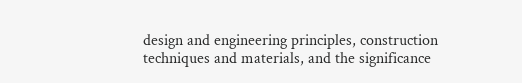design and engineering principles, construction techniques and materials, and the significance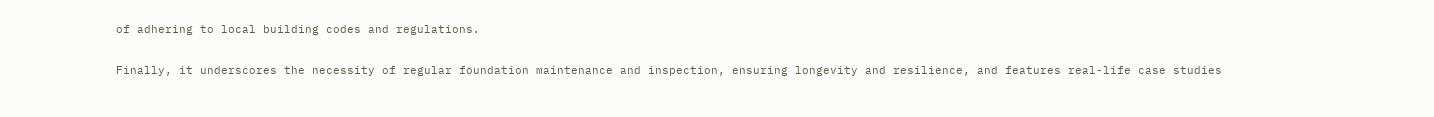of adhering to local building codes and regulations.

Finally, it underscores the necessity of regular foundation maintenance and inspection, ensuring longevity and resilience, and features real-life case studies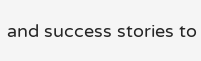and success stories to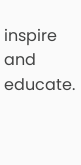inspire and educate.